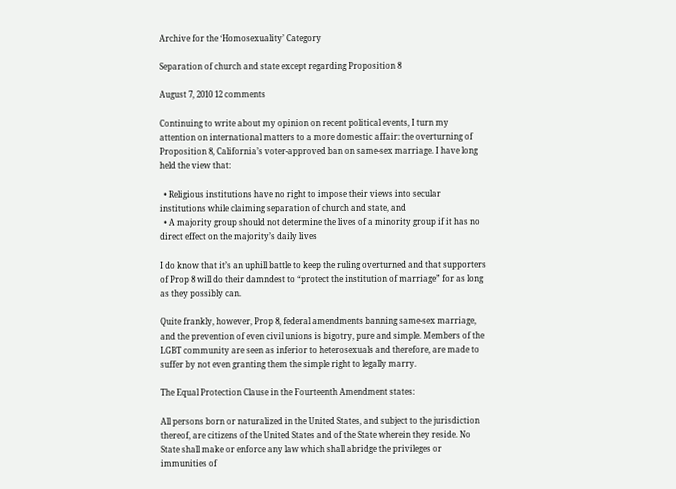Archive for the ‘Homosexuality’ Category

Separation of church and state except regarding Proposition 8

August 7, 2010 12 comments

Continuing to write about my opinion on recent political events, I turn my attention on international matters to a more domestic affair: the overturning of Proposition 8, California’s voter-approved ban on same-sex marriage. I have long held the view that:

  • Religious institutions have no right to impose their views into secular institutions while claiming separation of church and state, and
  • A majority group should not determine the lives of a minority group if it has no direct effect on the majority’s daily lives

I do know that it’s an uphill battle to keep the ruling overturned and that supporters of Prop 8 will do their damndest to “protect the institution of marriage” for as long as they possibly can.

Quite frankly, however, Prop 8, federal amendments banning same-sex marriage, and the prevention of even civil unions is bigotry, pure and simple. Members of the LGBT community are seen as inferior to heterosexuals and therefore, are made to suffer by not even granting them the simple right to legally marry.

The Equal Protection Clause in the Fourteenth Amendment states:

All persons born or naturalized in the United States, and subject to the jurisdiction thereof, are citizens of the United States and of the State wherein they reside. No State shall make or enforce any law which shall abridge the privileges or immunities of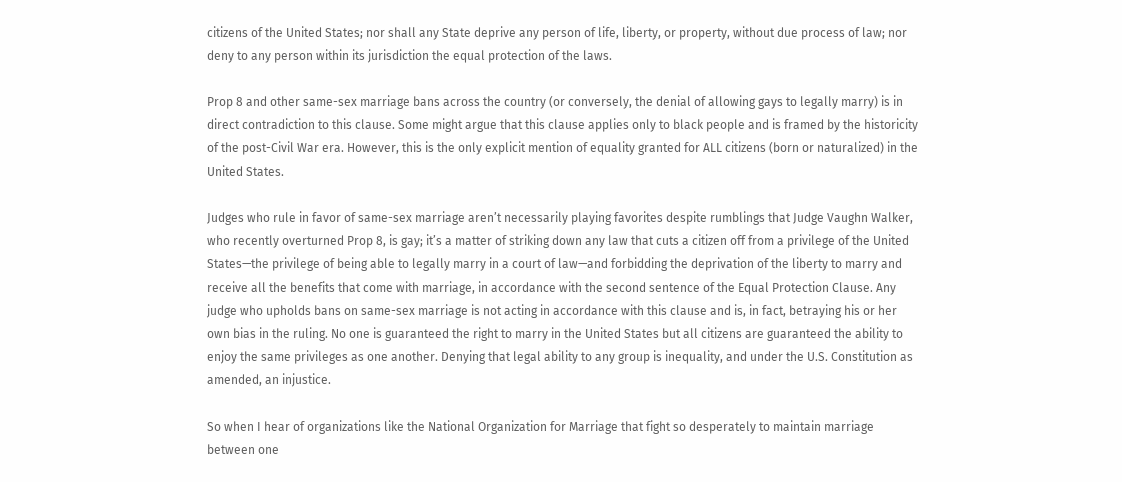citizens of the United States; nor shall any State deprive any person of life, liberty, or property, without due process of law; nor deny to any person within its jurisdiction the equal protection of the laws.

Prop 8 and other same-sex marriage bans across the country (or conversely, the denial of allowing gays to legally marry) is in direct contradiction to this clause. Some might argue that this clause applies only to black people and is framed by the historicity of the post-Civil War era. However, this is the only explicit mention of equality granted for ALL citizens (born or naturalized) in the United States.

Judges who rule in favor of same-sex marriage aren’t necessarily playing favorites despite rumblings that Judge Vaughn Walker, who recently overturned Prop 8, is gay; it’s a matter of striking down any law that cuts a citizen off from a privilege of the United States—the privilege of being able to legally marry in a court of law—and forbidding the deprivation of the liberty to marry and receive all the benefits that come with marriage, in accordance with the second sentence of the Equal Protection Clause. Any judge who upholds bans on same-sex marriage is not acting in accordance with this clause and is, in fact, betraying his or her own bias in the ruling. No one is guaranteed the right to marry in the United States but all citizens are guaranteed the ability to enjoy the same privileges as one another. Denying that legal ability to any group is inequality, and under the U.S. Constitution as amended, an injustice.

So when I hear of organizations like the National Organization for Marriage that fight so desperately to maintain marriage between one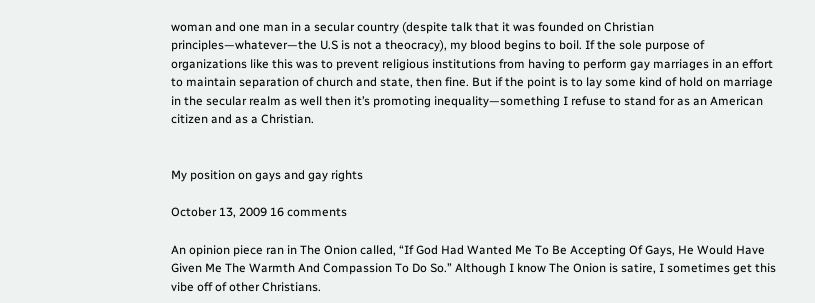woman and one man in a secular country (despite talk that it was founded on Christian principles—whatever—the U.S is not a theocracy), my blood begins to boil. If the sole purpose of organizations like this was to prevent religious institutions from having to perform gay marriages in an effort to maintain separation of church and state, then fine. But if the point is to lay some kind of hold on marriage in the secular realm as well then it’s promoting inequality—something I refuse to stand for as an American citizen and as a Christian.


My position on gays and gay rights

October 13, 2009 16 comments

An opinion piece ran in The Onion called, “If God Had Wanted Me To Be Accepting Of Gays, He Would Have Given Me The Warmth And Compassion To Do So.” Although I know The Onion is satire, I sometimes get this vibe off of other Christians.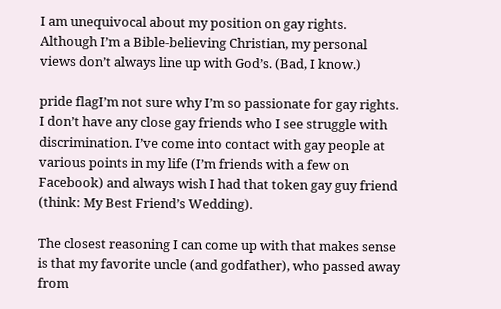I am unequivocal about my position on gay rights. Although I’m a Bible-believing Christian, my personal views don’t always line up with God’s. (Bad, I know.)

pride flagI’m not sure why I’m so passionate for gay rights. I don’t have any close gay friends who I see struggle with discrimination. I’ve come into contact with gay people at various points in my life (I’m friends with a few on Facebook) and always wish I had that token gay guy friend (think: My Best Friend’s Wedding).

The closest reasoning I can come up with that makes sense is that my favorite uncle (and godfather), who passed away from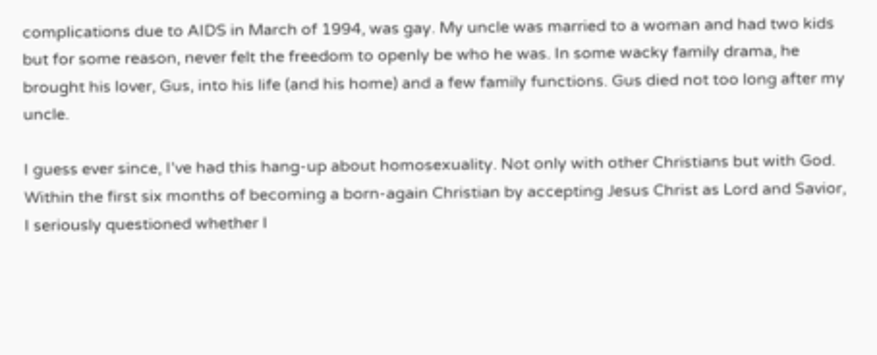complications due to AIDS in March of 1994, was gay. My uncle was married to a woman and had two kids but for some reason, never felt the freedom to openly be who he was. In some wacky family drama, he brought his lover, Gus, into his life (and his home) and a few family functions. Gus died not too long after my uncle.

I guess ever since, I’ve had this hang-up about homosexuality. Not only with other Christians but with God. Within the first six months of becoming a born-again Christian by accepting Jesus Christ as Lord and Savior, I seriously questioned whether I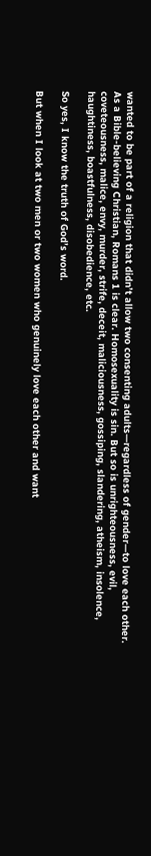wanted to be part of a religion that didn’t allow two consenting adults—regardless of gender—to love each other. As a Bible-believing Christian, Romans 1 is clear. Homosexuality is sin. But so is unrighteousness, evil, coveteousness, malice, envy, murder, strife, deceit, maliciousness, gossiping, slandering, atheism, insolence, haughtiness, boastfulness, disobedience, etc.

So yes, I know the truth of God’s word.

But when I look at two men or two women who genuinely love each other and want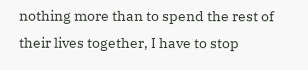nothing more than to spend the rest of their lives together, I have to stop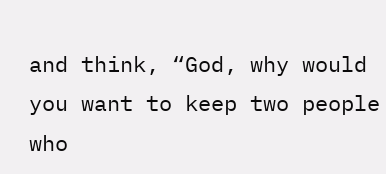and think, “God, why would you want to keep two people who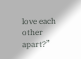love each other apart?”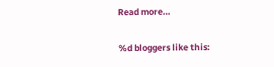Read more…

%d bloggers like this: